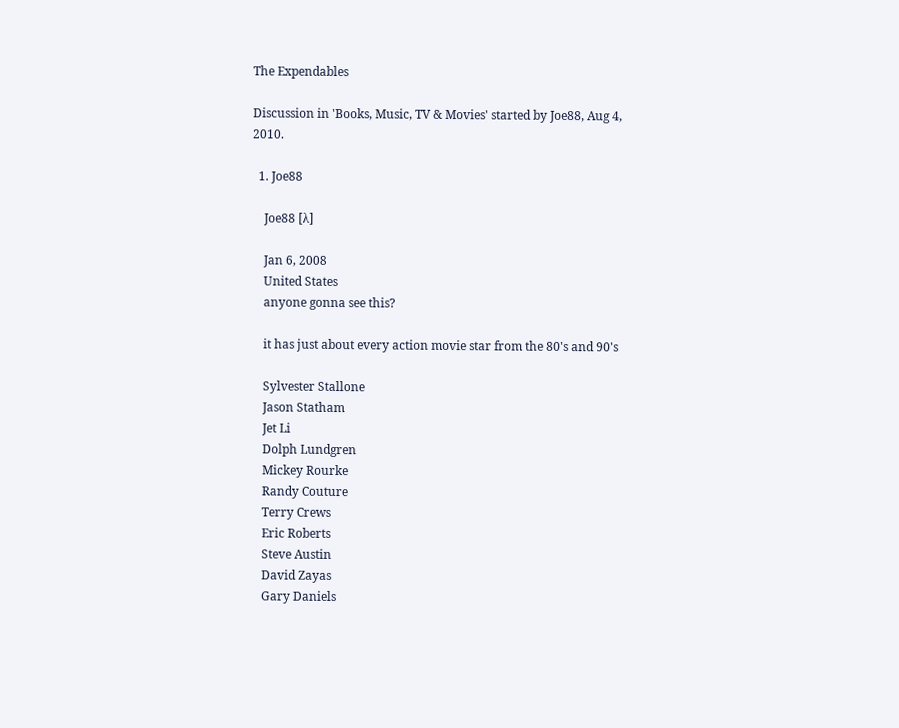The Expendables

Discussion in 'Books, Music, TV & Movies' started by Joe88, Aug 4, 2010.

  1. Joe88

    Joe88 [λ]

    Jan 6, 2008
    United States
    anyone gonna see this?

    it has just about every action movie star from the 80's and 90's

    Sylvester Stallone
    Jason Statham
    Jet Li
    Dolph Lundgren
    Mickey Rourke
    Randy Couture
    Terry Crews
    Eric Roberts
    Steve Austin
    David Zayas
    Gary Daniels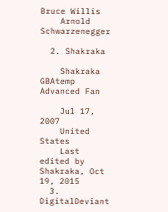Bruce Willis
    Arnold Schwarzenegger

  2. Shakraka

    Shakraka GBAtemp Advanced Fan

    Jul 17, 2007
    United States
    Last edited by Shakraka, Oct 19, 2015
  3. DigitalDeviant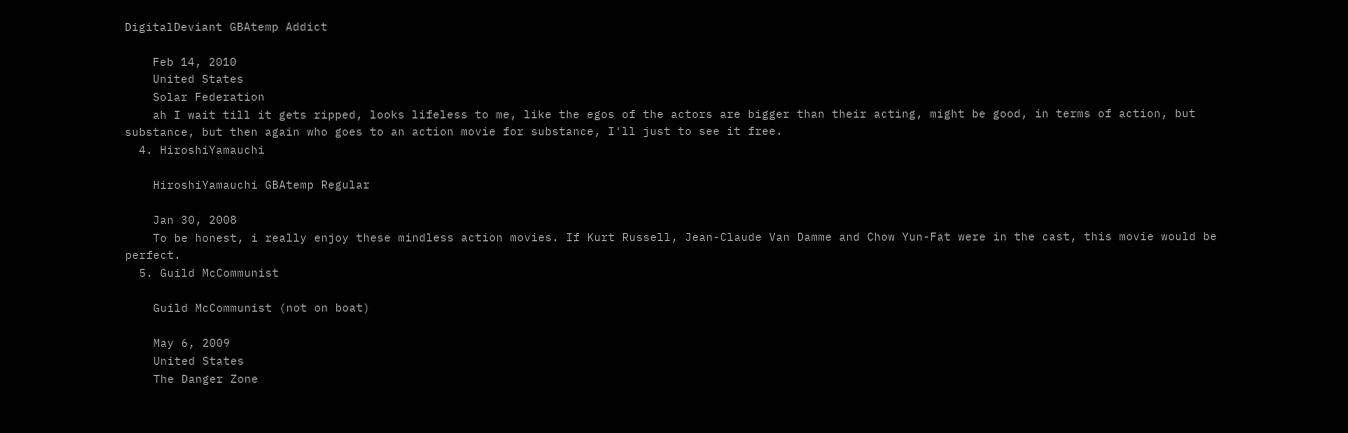DigitalDeviant GBAtemp Addict

    Feb 14, 2010
    United States
    Solar Federation
    ah I wait till it gets ripped, looks lifeless to me, like the egos of the actors are bigger than their acting, might be good, in terms of action, but substance, but then again who goes to an action movie for substance, I'll just to see it free.
  4. HiroshiYamauchi

    HiroshiYamauchi GBAtemp Regular

    Jan 30, 2008
    To be honest, i really enjoy these mindless action movies. If Kurt Russell, Jean-Claude Van Damme and Chow Yun-Fat were in the cast, this movie would be perfect.
  5. Guild McCommunist

    Guild McCommunist (not on boat)

    May 6, 2009
    United States
    The Danger Zone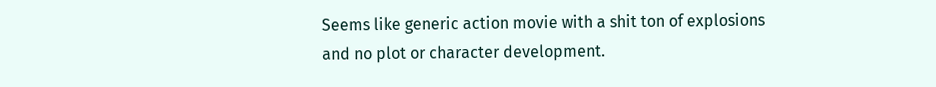Seems like generic action movie with a shit ton of explosions and no plot or character development.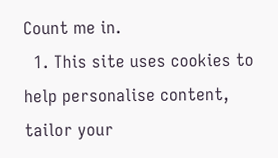Count me in.
  1. This site uses cookies to help personalise content, tailor your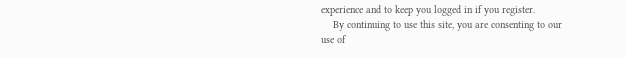experience and to keep you logged in if you register.
    By continuing to use this site, you are consenting to our use of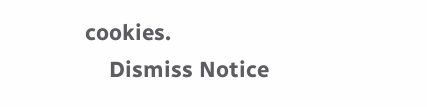cookies.
    Dismiss Notice